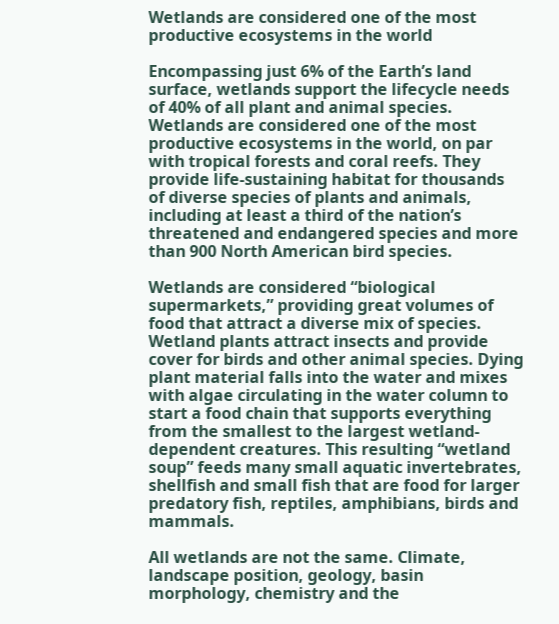Wetlands are considered one of the most productive ecosystems in the world

Encompassing just 6% of the Earth’s land surface, wetlands support the lifecycle needs of 40% of all plant and animal species. Wetlands are considered one of the most productive ecosystems in the world, on par with tropical forests and coral reefs. They provide life-sustaining habitat for thousands of diverse species of plants and animals, including at least a third of the nation’s threatened and endangered species and more than 900 North American bird species.

Wetlands are considered “biological supermarkets,” providing great volumes of food that attract a diverse mix of species. Wetland plants attract insects and provide cover for birds and other animal species. Dying plant material falls into the water and mixes with algae circulating in the water column to start a food chain that supports everything from the smallest to the largest wetland-dependent creatures. This resulting “wetland soup” feeds many small aquatic invertebrates, shellfish and small fish that are food for larger predatory fish, reptiles, amphibians, birds and mammals.

All wetlands are not the same. Climate, landscape position, geology, basin morphology, chemistry and the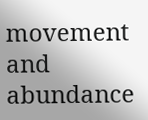movement and abundance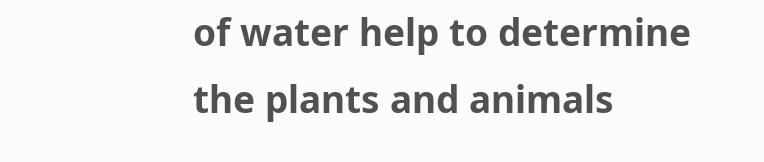of water help to determine the plants and animals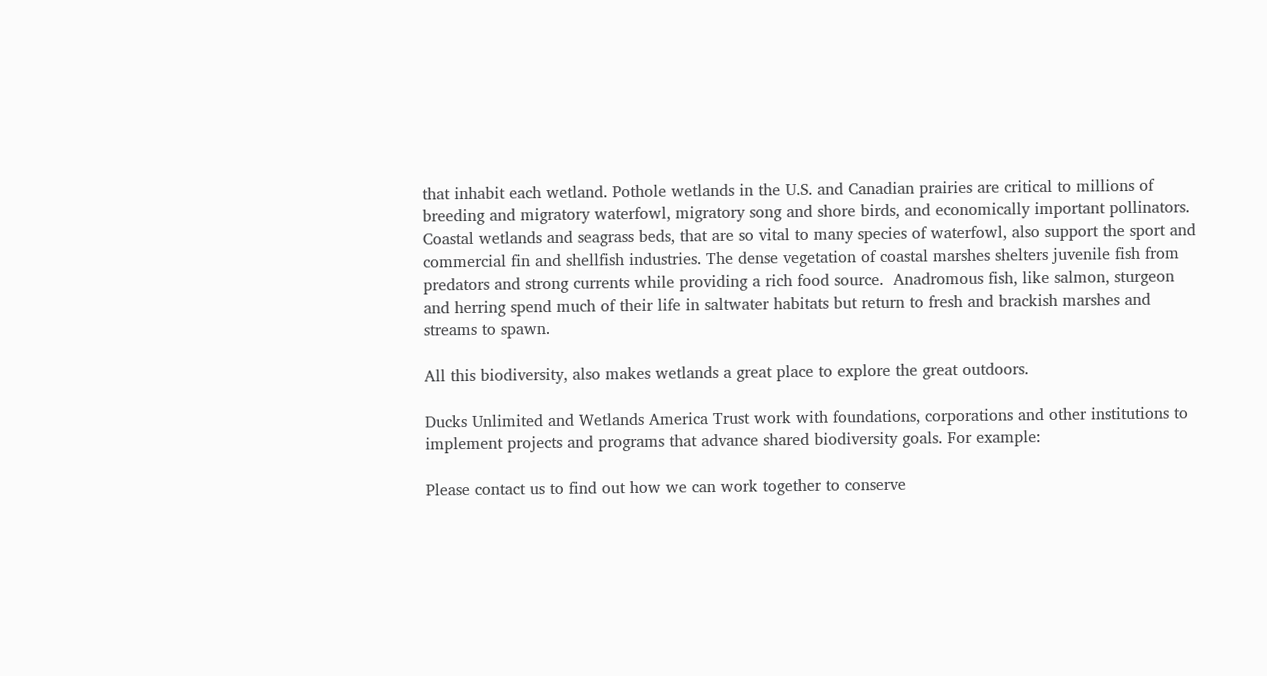that inhabit each wetland. Pothole wetlands in the U.S. and Canadian prairies are critical to millions of breeding and migratory waterfowl, migratory song and shore birds, and economically important pollinators. Coastal wetlands and seagrass beds, that are so vital to many species of waterfowl, also support the sport and commercial fin and shellfish industries. The dense vegetation of coastal marshes shelters juvenile fish from predators and strong currents while providing a rich food source.  Anadromous fish, like salmon, sturgeon and herring spend much of their life in saltwater habitats but return to fresh and brackish marshes and streams to spawn.

All this biodiversity, also makes wetlands a great place to explore the great outdoors.

Ducks Unlimited and Wetlands America Trust work with foundations, corporations and other institutions to implement projects and programs that advance shared biodiversity goals. For example:

Please contact us to find out how we can work together to conserve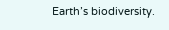Earth’s biodiversity.